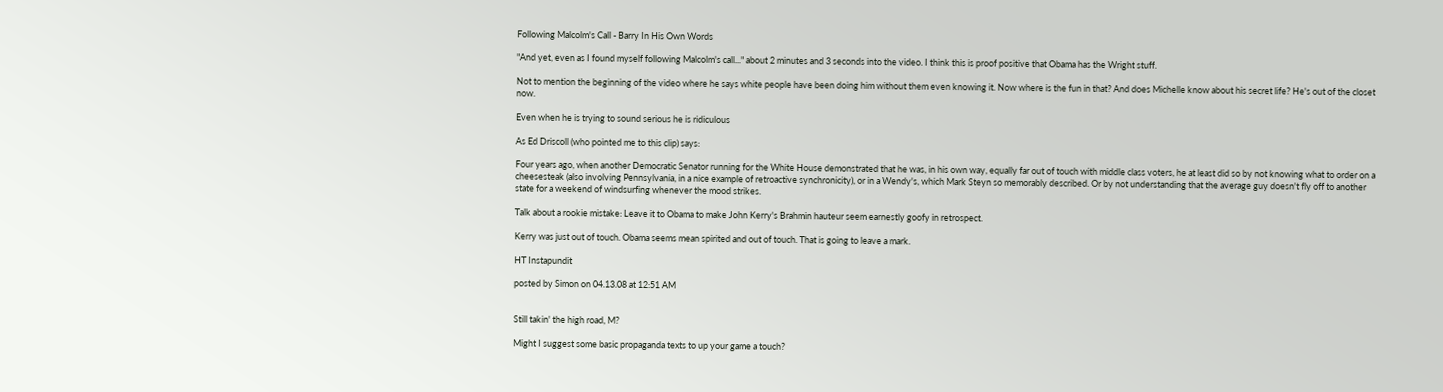Following Malcolm's Call - Barry In His Own Words

"And yet, even as I found myself following Malcolm's call..." about 2 minutes and 3 seconds into the video. I think this is proof positive that Obama has the Wright stuff.

Not to mention the beginning of the video where he says white people have been doing him without them even knowing it. Now where is the fun in that? And does Michelle know about his secret life? He's out of the closet now.

Even when he is trying to sound serious he is ridiculous

As Ed Driscoll (who pointed me to this clip) says:

Four years ago, when another Democratic Senator running for the White House demonstrated that he was, in his own way, equally far out of touch with middle class voters, he at least did so by not knowing what to order on a cheesesteak (also involving Pennsylvania, in a nice example of retroactive synchronicity), or in a Wendy's, which Mark Steyn so memorably described. Or by not understanding that the average guy doesn't fly off to another state for a weekend of windsurfing whenever the mood strikes.

Talk about a rookie mistake: Leave it to Obama to make John Kerry's Brahmin hauteur seem earnestly goofy in retrospect.

Kerry was just out of touch. Obama seems mean spirited and out of touch. That is going to leave a mark.

HT Instapundit

posted by Simon on 04.13.08 at 12:51 AM


Still takin' the high road, M?

Might I suggest some basic propaganda texts to up your game a touch?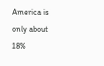America is only about 18%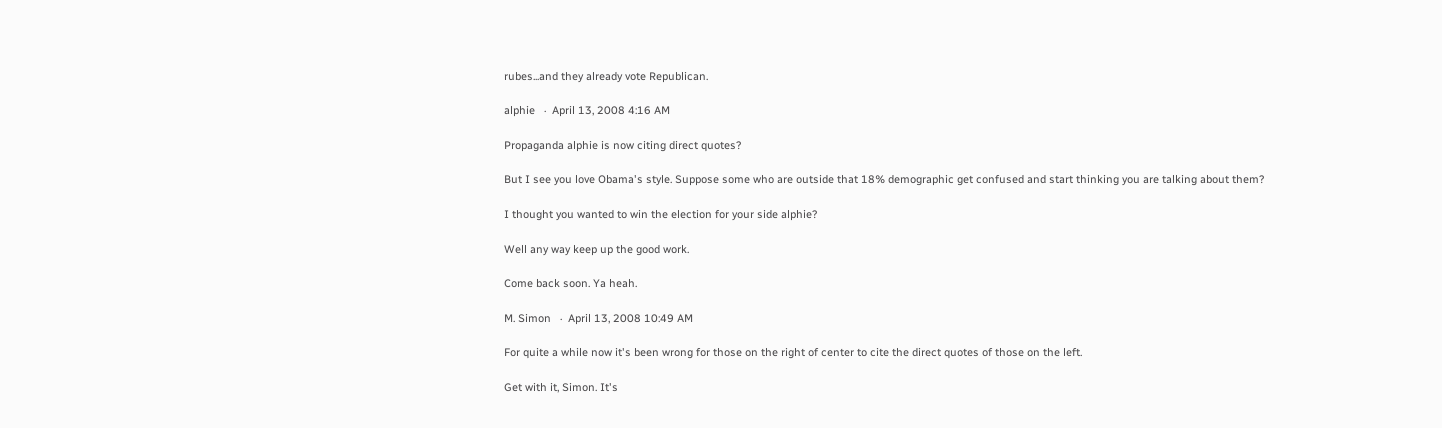rubes...and they already vote Republican.

alphie   ·  April 13, 2008 4:16 AM

Propaganda alphie is now citing direct quotes?

But I see you love Obama's style. Suppose some who are outside that 18% demographic get confused and start thinking you are talking about them?

I thought you wanted to win the election for your side alphie?

Well any way keep up the good work.

Come back soon. Ya heah.

M. Simon   ·  April 13, 2008 10:49 AM

For quite a while now it's been wrong for those on the right of center to cite the direct quotes of those on the left.

Get with it, Simon. It's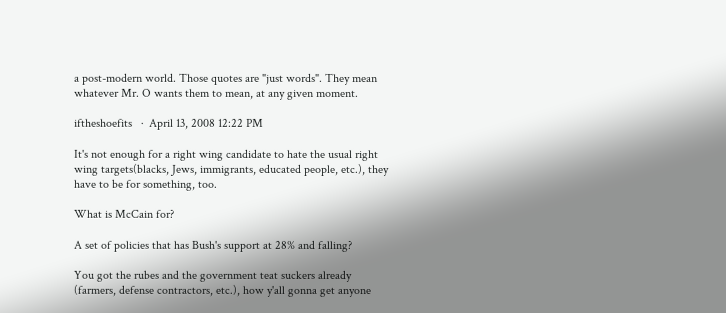a post-modern world. Those quotes are "just words". They mean whatever Mr. O wants them to mean, at any given moment.

iftheshoefits   ·  April 13, 2008 12:22 PM

It's not enough for a right wing candidate to hate the usual right wing targets(blacks, Jews, immigrants, educated people, etc.), they have to be for something, too.

What is McCain for?

A set of policies that has Bush's support at 28% and falling?

You got the rubes and the government teat suckers already (farmers, defense contractors, etc.), how y'all gonna get anyone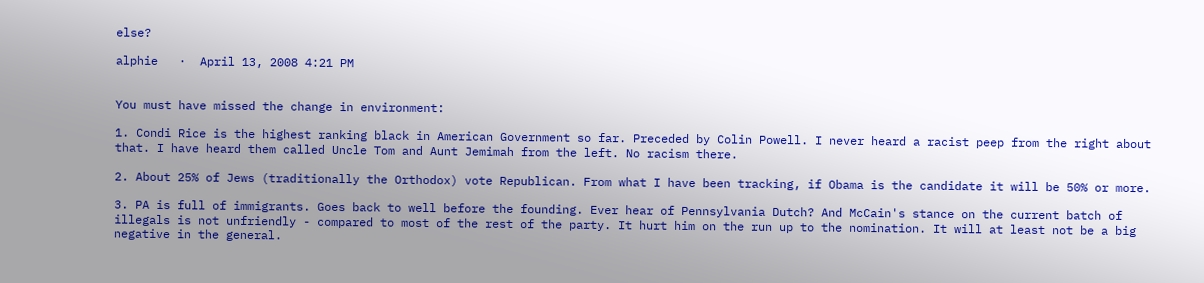else?

alphie   ·  April 13, 2008 4:21 PM


You must have missed the change in environment:

1. Condi Rice is the highest ranking black in American Government so far. Preceded by Colin Powell. I never heard a racist peep from the right about that. I have heard them called Uncle Tom and Aunt Jemimah from the left. No racism there.

2. About 25% of Jews (traditionally the Orthodox) vote Republican. From what I have been tracking, if Obama is the candidate it will be 50% or more.

3. PA is full of immigrants. Goes back to well before the founding. Ever hear of Pennsylvania Dutch? And McCain's stance on the current batch of illegals is not unfriendly - compared to most of the rest of the party. It hurt him on the run up to the nomination. It will at least not be a big negative in the general.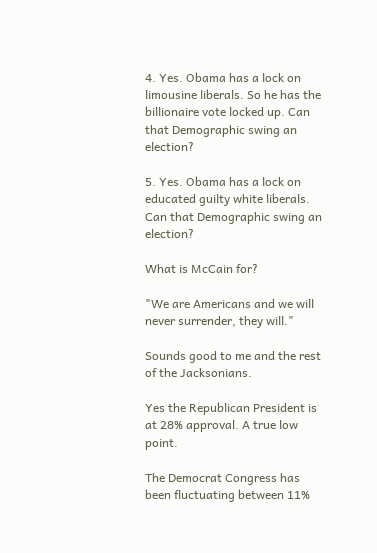4. Yes. Obama has a lock on limousine liberals. So he has the billionaire vote locked up. Can that Demographic swing an election?

5. Yes. Obama has a lock on educated guilty white liberals. Can that Demographic swing an election?

What is McCain for?

"We are Americans and we will never surrender, they will."

Sounds good to me and the rest of the Jacksonians.

Yes the Republican President is at 28% approval. A true low point.

The Democrat Congress has been fluctuating between 11%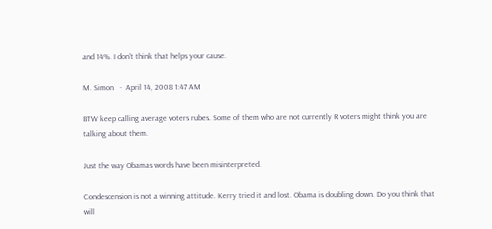and 14%. I don't think that helps your cause.

M. Simon   ·  April 14, 2008 1:47 AM

BTW keep calling average voters rubes. Some of them who are not currently R voters might think you are talking about them.

Just the way Obamas words have been misinterpreted.

Condescension is not a winning attitude. Kerry tried it and lost. Obama is doubling down. Do you think that will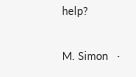help?

M. Simon   ·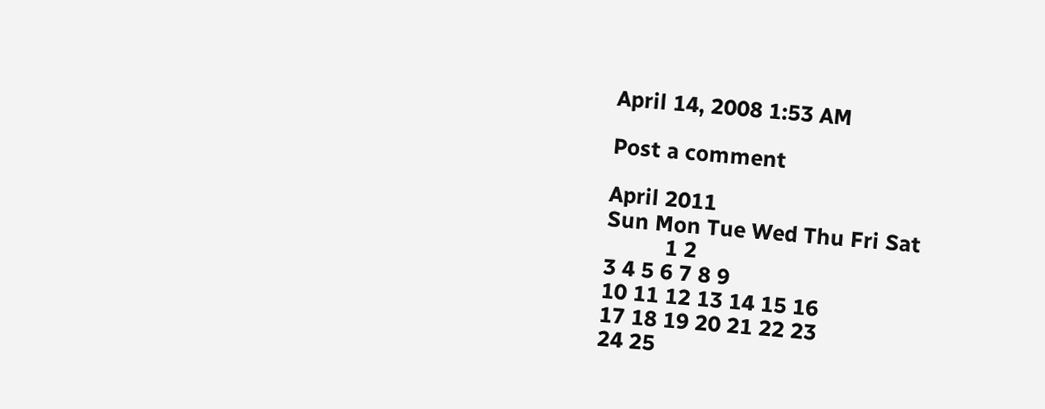April 14, 2008 1:53 AM

Post a comment

April 2011
Sun Mon Tue Wed Thu Fri Sat
          1 2
3 4 5 6 7 8 9
10 11 12 13 14 15 16
17 18 19 20 21 22 23
24 25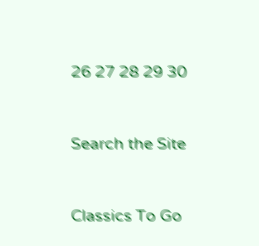26 27 28 29 30


Search the Site


Classics To Go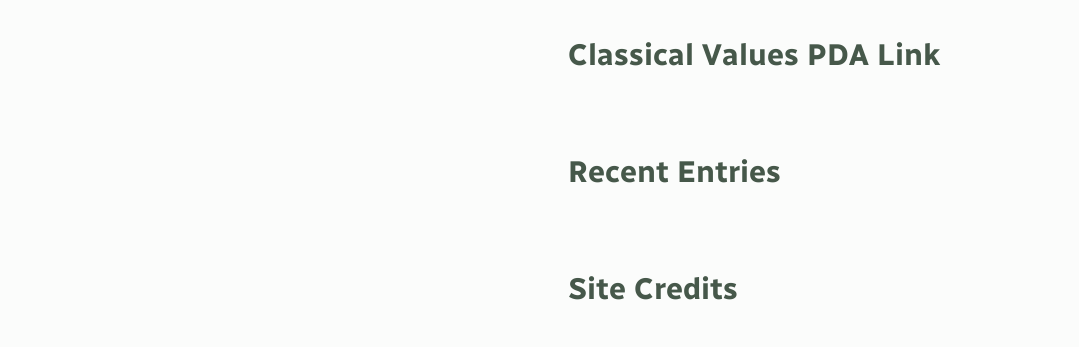Classical Values PDA Link


Recent Entries


Site Credits